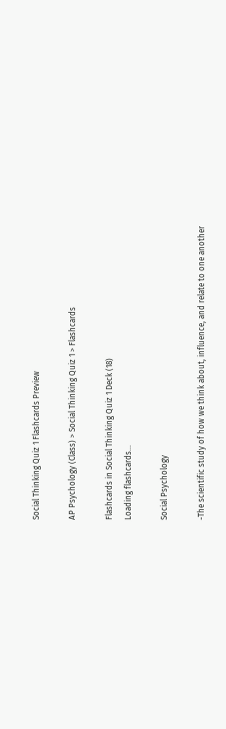Social Thinking Quiz 1 Flashcards Preview

AP Psychology (Class) > Social Thinking Quiz 1 > Flashcards

Flashcards in Social Thinking Quiz 1 Deck (18)
Loading flashcards...

Social Psychology

-The scientific study of how we think about, influence, and relate to one another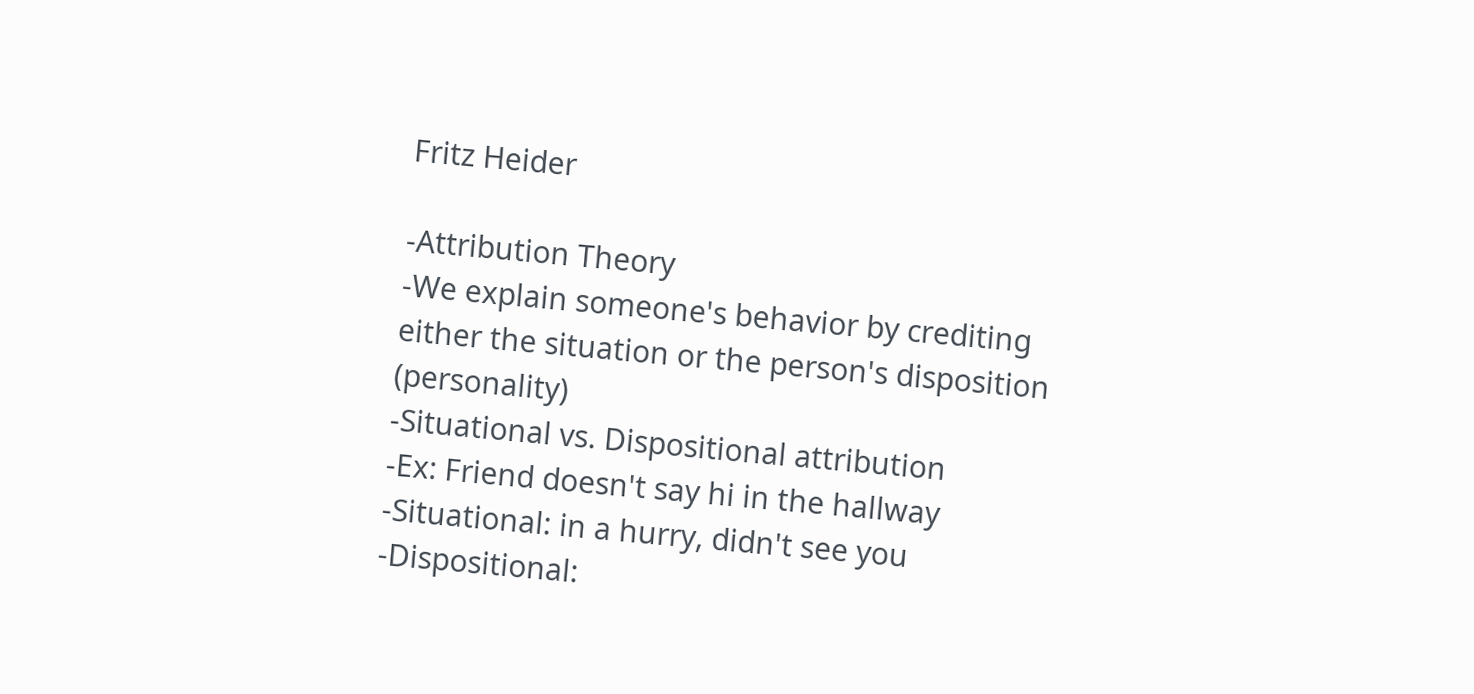Fritz Heider

-Attribution Theory
-We explain someone's behavior by crediting either the situation or the person's disposition (personality)
-Situational vs. Dispositional attribution
-Ex: Friend doesn't say hi in the hallway
-Situational: in a hurry, didn't see you
-Dispositional: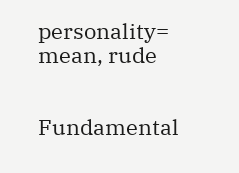personality= mean, rude


Fundamental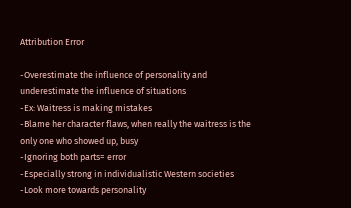Attribution Error

-Overestimate the influence of personality and underestimate the influence of situations
-Ex: Waitress is making mistakes
-Blame her character flaws, when really the waitress is the only one who showed up, busy
-Ignoring both parts= error
-Especially strong in individualistic Western societies
-Look more towards personality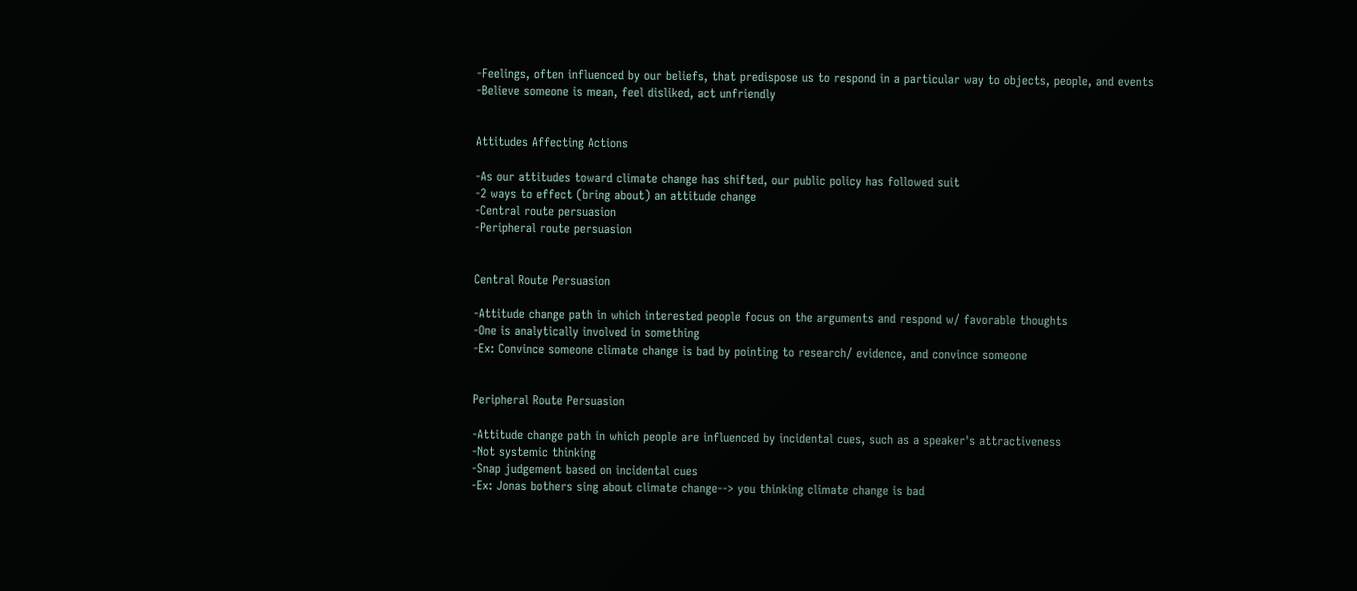-Feelings, often influenced by our beliefs, that predispose us to respond in a particular way to objects, people, and events
-Believe someone is mean, feel disliked, act unfriendly


Attitudes Affecting Actions

-As our attitudes toward climate change has shifted, our public policy has followed suit
-2 ways to effect (bring about) an attitude change
-Central route persuasion
-Peripheral route persuasion


Central Route Persuasion

-Attitude change path in which interested people focus on the arguments and respond w/ favorable thoughts
-One is analytically involved in something
-Ex: Convince someone climate change is bad by pointing to research/ evidence, and convince someone


Peripheral Route Persuasion

-Attitude change path in which people are influenced by incidental cues, such as a speaker's attractiveness
-Not systemic thinking
-Snap judgement based on incidental cues
-Ex: Jonas bothers sing about climate change--> you thinking climate change is bad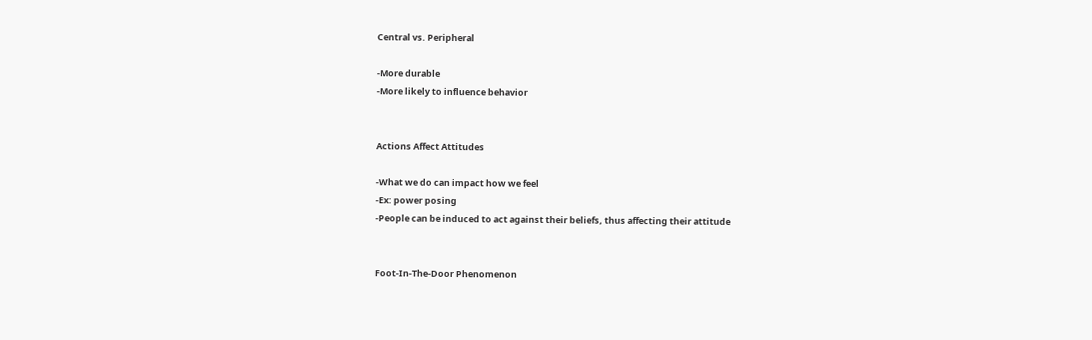Central vs. Peripheral

-More durable
-More likely to influence behavior


Actions Affect Attitudes

-What we do can impact how we feel
-Ex: power posing
-People can be induced to act against their beliefs, thus affecting their attitude


Foot-In-The-Door Phenomenon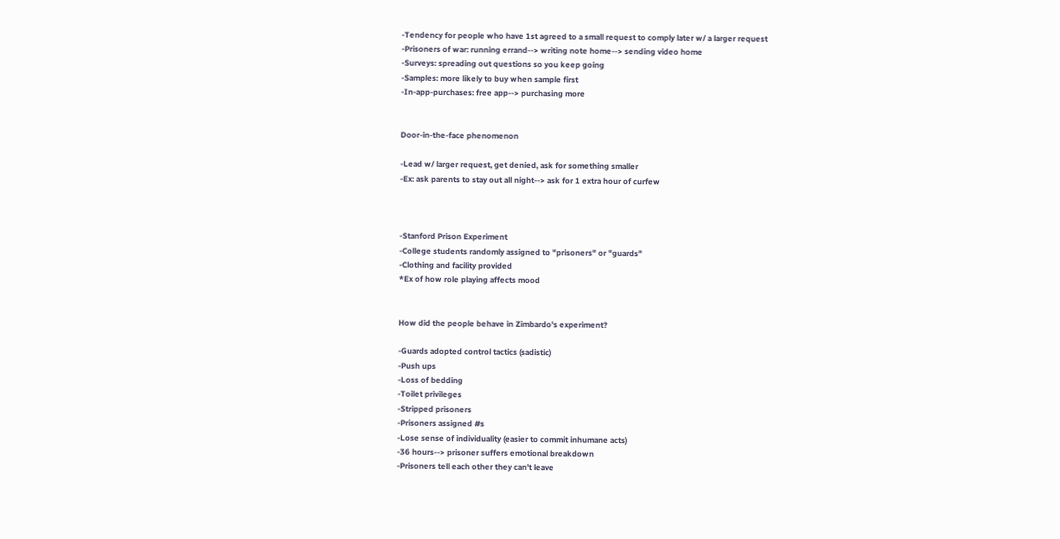-Tendency for people who have 1st agreed to a small request to comply later w/ a larger request
-Prisoners of war: running errand--> writing note home--> sending video home
-Surveys: spreading out questions so you keep going
-Samples: more likely to buy when sample first
-In-app-purchases: free app--> purchasing more


Door-in-the-face phenomenon

-Lead w/ larger request, get denied, ask for something smaller
-Ex: ask parents to stay out all night--> ask for 1 extra hour of curfew



-Stanford Prison Experiment
-College students randomly assigned to "prisoners" or "guards"
-Clothing and facility provided
*Ex of how role playing affects mood


How did the people behave in Zimbardo's experiment?

-Guards adopted control tactics (sadistic)
-Push ups
-Loss of bedding
-Toilet privileges
-Stripped prisoners
-Prisoners assigned #s
-Lose sense of individuality (easier to commit inhumane acts)
-36 hours--> prisoner suffers emotional breakdown
-Prisoners tell each other they can't leave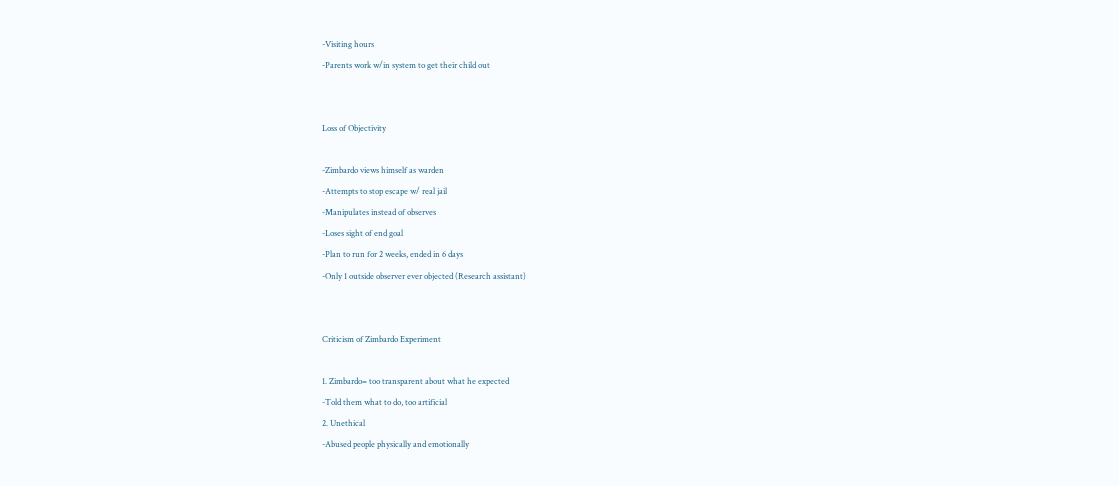-Visiting hours
-Parents work w/in system to get their child out


Loss of Objectivity

-Zimbardo views himself as warden
-Attempts to stop escape w/ real jail
-Manipulates instead of observes
-Loses sight of end goal
-Plan to run for 2 weeks, ended in 6 days
-Only 1 outside observer ever objected (Research assistant)


Criticism of Zimbardo Experiment

1. Zimbardo= too transparent about what he expected
-Told them what to do, too artificial
2. Unethical
-Abused people physically and emotionally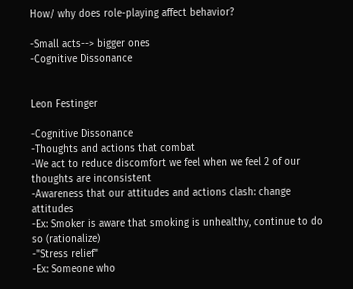How/ why does role-playing affect behavior?

-Small acts--> bigger ones
-Cognitive Dissonance


Leon Festinger

-Cognitive Dissonance
-Thoughts and actions that combat
-We act to reduce discomfort we feel when we feel 2 of our thoughts are inconsistent
-Awareness that our attitudes and actions clash: change attitudes
-Ex: Smoker is aware that smoking is unhealthy, continue to do so (rationalize)
-"Stress relief"
-Ex: Someone who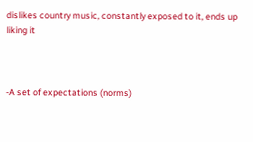dislikes country music, constantly exposed to it, ends up liking it



-A set of expectations (norms)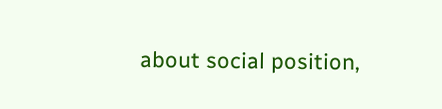about social position,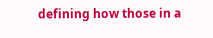defining how those in a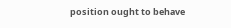position ought to behave